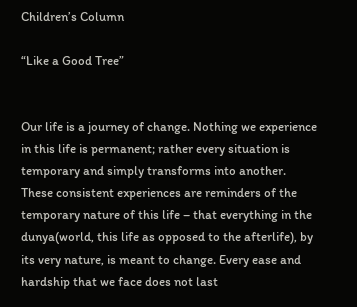Children’s Column

“Like a Good Tree”


Our life is a journey of change. Nothing we experience in this life is permanent; rather every situation is temporary and simply transforms into another. These consistent experiences are reminders of the temporary nature of this life – that everything in the dunya(world, this life as opposed to the afterlife), by its very nature, is meant to change. Every ease and hardship that we face does not last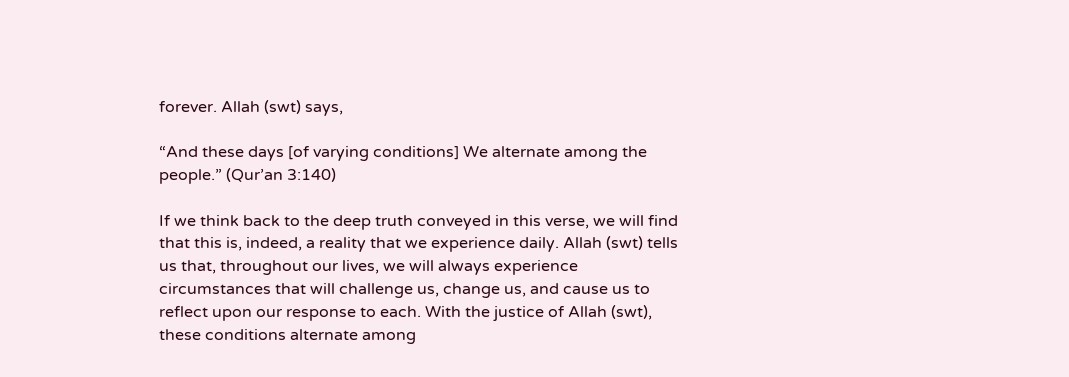forever. Allah (swt) says,

“And these days [of varying conditions] We alternate among the people.” (Qur’an 3:140)

If we think back to the deep truth conveyed in this verse, we will find that this is, indeed, a reality that we experience daily. Allah (swt) tells us that, throughout our lives, we will always experience circumstances that will challenge us, change us, and cause us to reflect upon our response to each. With the justice of Allah (swt), these conditions alternate among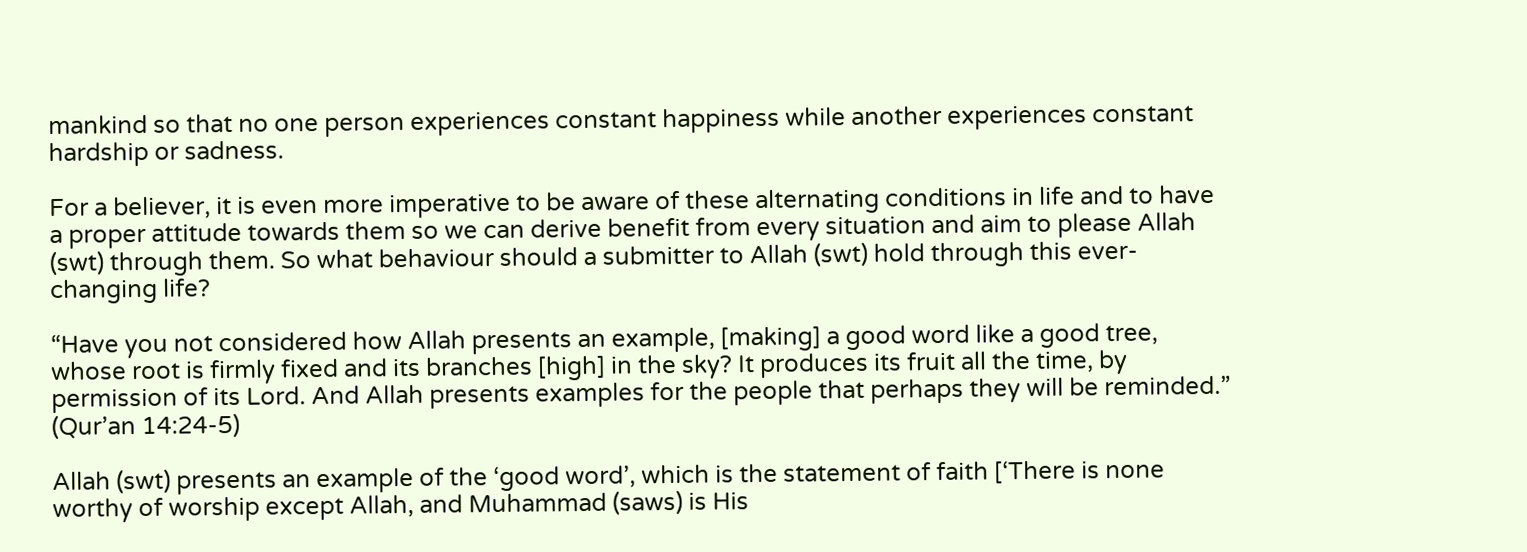mankind so that no one person experiences constant happiness while another experiences constant hardship or sadness.

For a believer, it is even more imperative to be aware of these alternating conditions in life and to have a proper attitude towards them so we can derive benefit from every situation and aim to please Allah (swt) through them. So what behaviour should a submitter to Allah (swt) hold through this ever-changing life?

“Have you not considered how Allah presents an example, [making] a good word like a good tree, whose root is firmly fixed and its branches [high] in the sky? It produces its fruit all the time, by permission of its Lord. And Allah presents examples for the people that perhaps they will be reminded.” (Qur’an 14:24-5)

Allah (swt) presents an example of the ‘good word’, which is the statement of faith [‘There is none worthy of worship except Allah, and Muhammad (saws) is His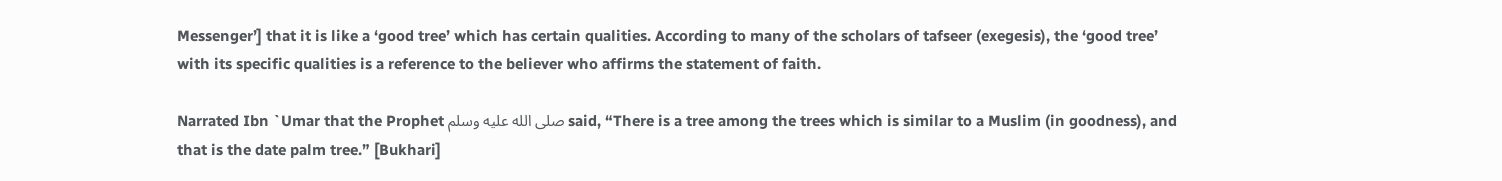Messenger’] that it is like a ‘good tree’ which has certain qualities. According to many of the scholars of tafseer (exegesis), the ‘good tree’ with its specific qualities is a reference to the believer who affirms the statement of faith.

Narrated Ibn `Umar that the Prophet صلى الله عليه وسلم said, “There is a tree among the trees which is similar to a Muslim (in goodness), and that is the date palm tree.” [Bukhari]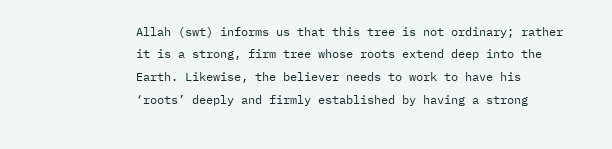Allah (swt) informs us that this tree is not ordinary; rather it is a strong, firm tree whose roots extend deep into the Earth. Likewise, the believer needs to work to have his ‘roots’ deeply and firmly established by having a strong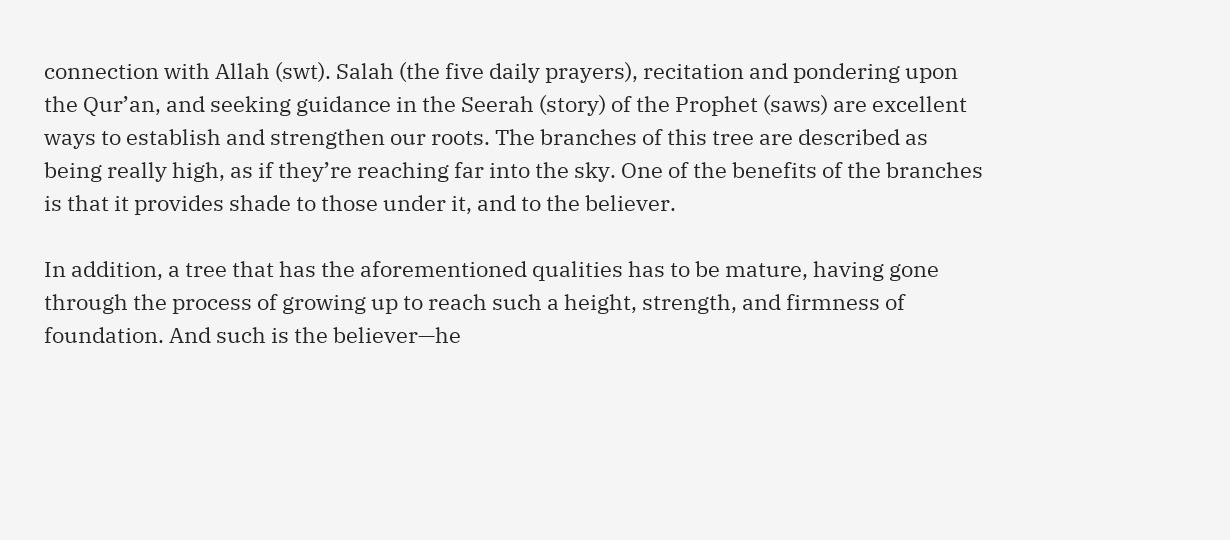connection with Allah (swt). Salah (the five daily prayers), recitation and pondering upon the Qur’an, and seeking guidance in the Seerah (story) of the Prophet (saws) are excellent ways to establish and strengthen our roots. The branches of this tree are described as being really high, as if they’re reaching far into the sky. One of the benefits of the branches is that it provides shade to those under it, and to the believer.

In addition, a tree that has the aforementioned qualities has to be mature, having gone through the process of growing up to reach such a height, strength, and firmness of foundation. And such is the believer—he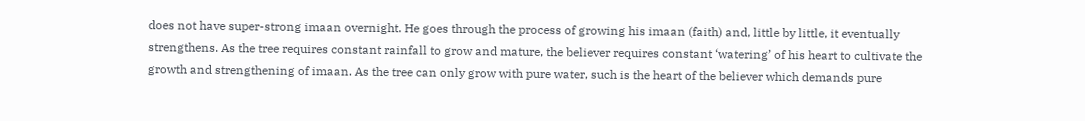does not have super-strong imaan overnight. He goes through the process of growing his imaan (faith) and, little by little, it eventually strengthens. As the tree requires constant rainfall to grow and mature, the believer requires constant ‘watering’ of his heart to cultivate the growth and strengthening of imaan. As the tree can only grow with pure water, such is the heart of the believer which demands pure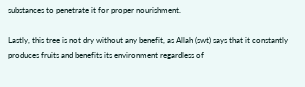substances to penetrate it for proper nourishment.

Lastly, this tree is not dry without any benefit, as Allah (swt) says that it constantly produces fruits and benefits its environment regardless of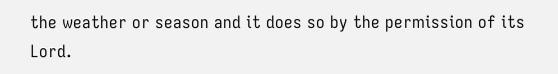the weather or season and it does so by the permission of its Lord.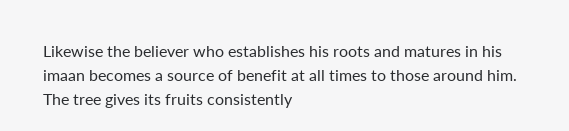Likewise the believer who establishes his roots and matures in his imaan becomes a source of benefit at all times to those around him. The tree gives its fruits consistently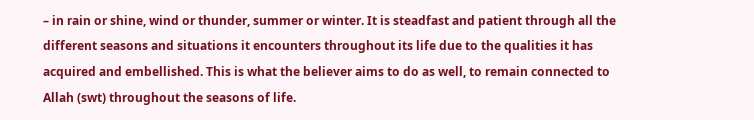– in rain or shine, wind or thunder, summer or winter. It is steadfast and patient through all the different seasons and situations it encounters throughout its life due to the qualities it has acquired and embellished. This is what the believer aims to do as well, to remain connected to Allah (swt) throughout the seasons of life.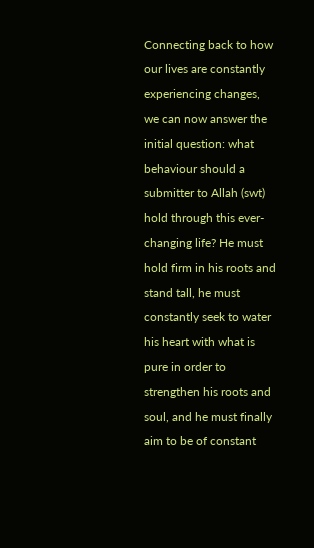Connecting back to how our lives are constantly experiencing changes, we can now answer the initial question: what behaviour should a submitter to Allah (swt) hold through this ever-changing life? He must hold firm in his roots and stand tall, he must constantly seek to water his heart with what is pure in order to strengthen his roots and soul, and he must finally aim to be of constant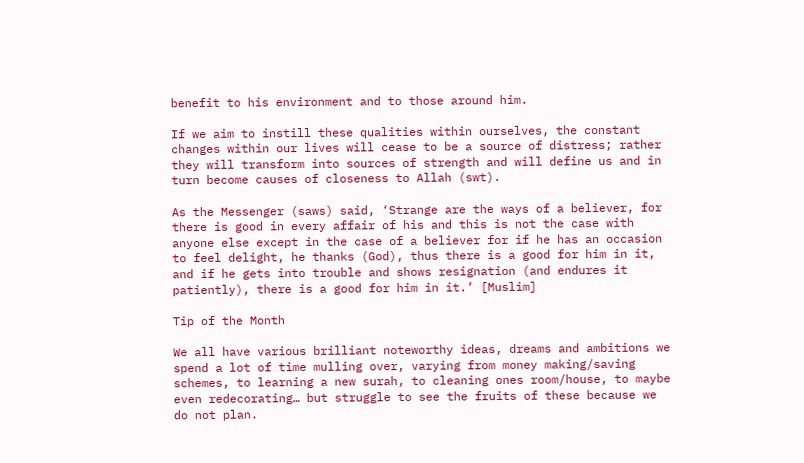benefit to his environment and to those around him.

If we aim to instill these qualities within ourselves, the constant changes within our lives will cease to be a source of distress; rather they will transform into sources of strength and will define us and in turn become causes of closeness to Allah (swt).

As the Messenger (saws) said, ‘Strange are the ways of a believer, for there is good in every affair of his and this is not the case with anyone else except in the case of a believer for if he has an occasion to feel delight, he thanks (God), thus there is a good for him in it, and if he gets into trouble and shows resignation (and endures it patiently), there is a good for him in it.’ [Muslim]

Tip of the Month

We all have various brilliant noteworthy ideas, dreams and ambitions we spend a lot of time mulling over, varying from money making/saving schemes, to learning a new surah, to cleaning ones room/house, to maybe even redecorating… but struggle to see the fruits of these because we do not plan.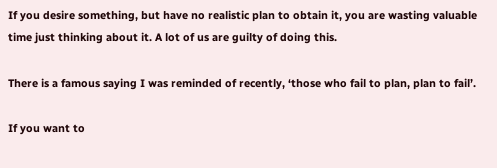If you desire something, but have no realistic plan to obtain it, you are wasting valuable time just thinking about it. A lot of us are guilty of doing this.

There is a famous saying I was reminded of recently, ‘those who fail to plan, plan to fail’.

If you want to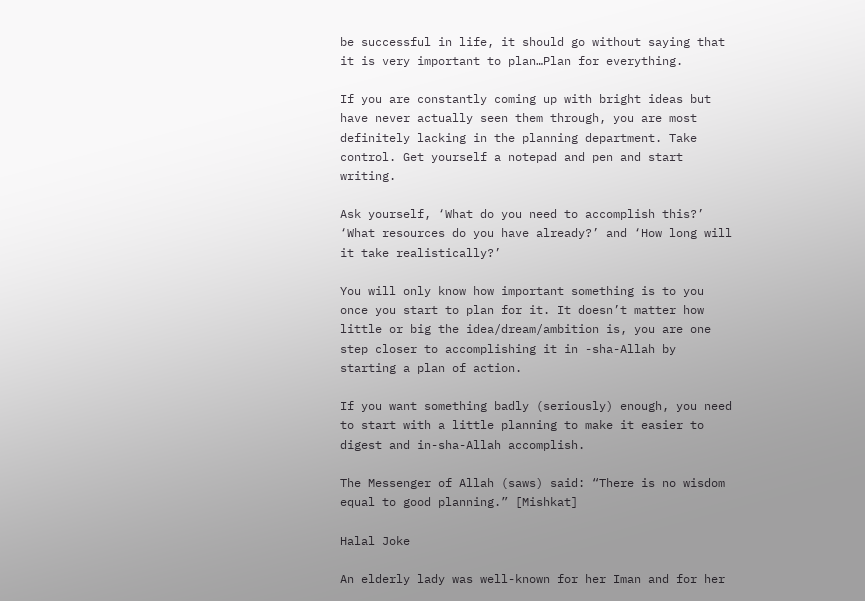be successful in life, it should go without saying that it is very important to plan…Plan for everything.

If you are constantly coming up with bright ideas but have never actually seen them through, you are most definitely lacking in the planning department. Take control. Get yourself a notepad and pen and start writing.

Ask yourself, ‘What do you need to accomplish this?’  ‘What resources do you have already?’ and ‘How long will it take realistically?’

You will only know how important something is to you once you start to plan for it. It doesn’t matter how little or big the idea/dream/ambition is, you are one step closer to accomplishing it in -sha-Allah by starting a plan of action.

If you want something badly (seriously) enough, you need to start with a little planning to make it easier to digest and in-sha-Allah accomplish.

The Messenger of Allah (saws) said: “There is no wisdom equal to good planning.” [Mishkat]

Halal Joke

An elderly lady was well-known for her Iman and for her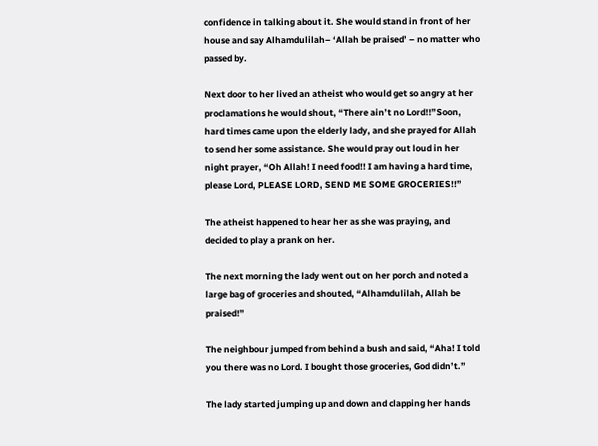confidence in talking about it. She would stand in front of her house and say Alhamdulilah– ‘Allah be praised’ – no matter who passed by.

Next door to her lived an atheist who would get so angry at her proclamations he would shout, “There ain’t no Lord!!”Soon, hard times came upon the elderly lady, and she prayed for Allah to send her some assistance. She would pray out loud in her night prayer, “Oh Allah! I need food!! I am having a hard time, please Lord, PLEASE LORD, SEND ME SOME GROCERIES!!”

The atheist happened to hear her as she was praying, and decided to play a prank on her.

The next morning the lady went out on her porch and noted a large bag of groceries and shouted, “Alhamdulilah, Allah be praised!”

The neighbour jumped from behind a bush and said, “Aha! I told you there was no Lord. I bought those groceries, God didn’t.”

The lady started jumping up and down and clapping her hands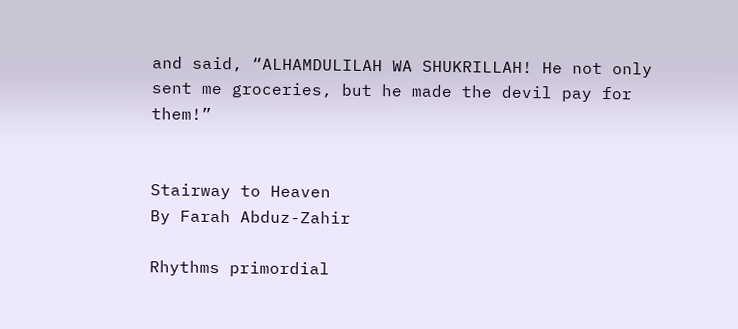and said, “ALHAMDULILAH WA SHUKRILLAH! He not only sent me groceries, but he made the devil pay for them!”


Stairway to Heaven
By Farah Abduz-Zahir

Rhythms primordial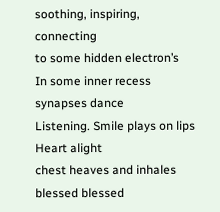soothing, inspiring, connecting
to some hidden electron’s
In some inner recess
synapses dance
Listening. Smile plays on lips
Heart alight
chest heaves and inhales
blessed blessed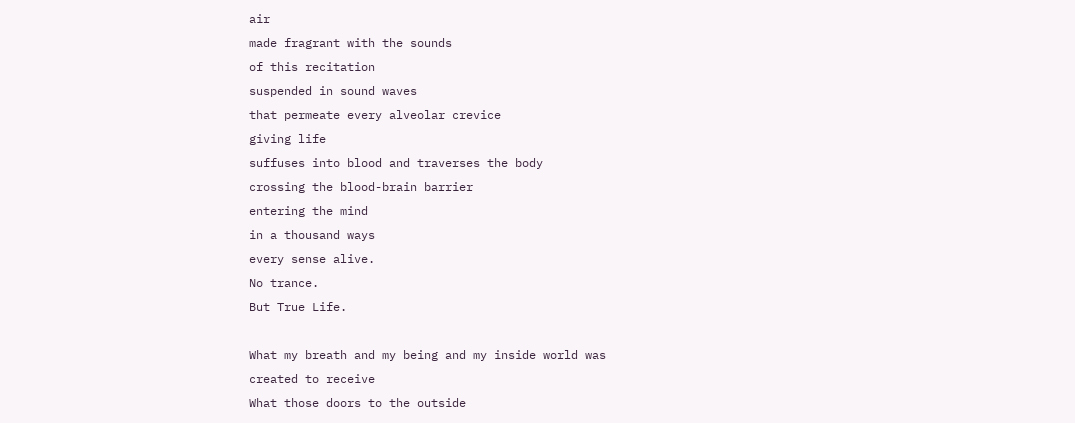air
made fragrant with the sounds
of this recitation
suspended in sound waves
that permeate every alveolar crevice
giving life
suffuses into blood and traverses the body
crossing the blood-brain barrier
entering the mind
in a thousand ways
every sense alive.
No trance.
But True Life.

What my breath and my being and my inside world was
created to receive
What those doors to the outside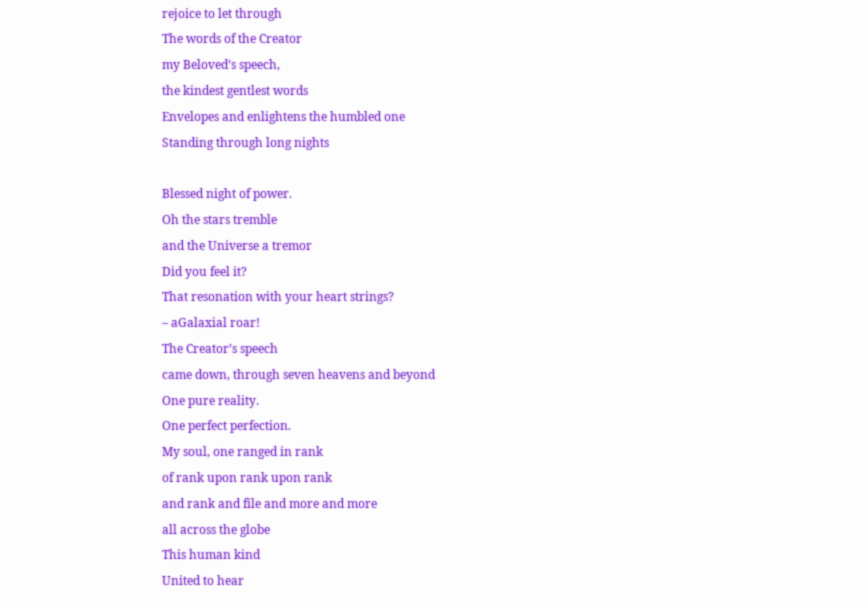rejoice to let through
The words of the Creator
my Beloved’s speech,
the kindest gentlest words
Envelopes and enlightens the humbled one
Standing through long nights

Blessed night of power.
Oh the stars tremble
and the Universe a tremor
Did you feel it?
That resonation with your heart strings?
– aGalaxial roar!
The Creator’s speech
came down, through seven heavens and beyond
One pure reality.
One perfect perfection.
My soul, one ranged in rank
of rank upon rank upon rank
and rank and file and more and more
all across the globe
This human kind
United to hear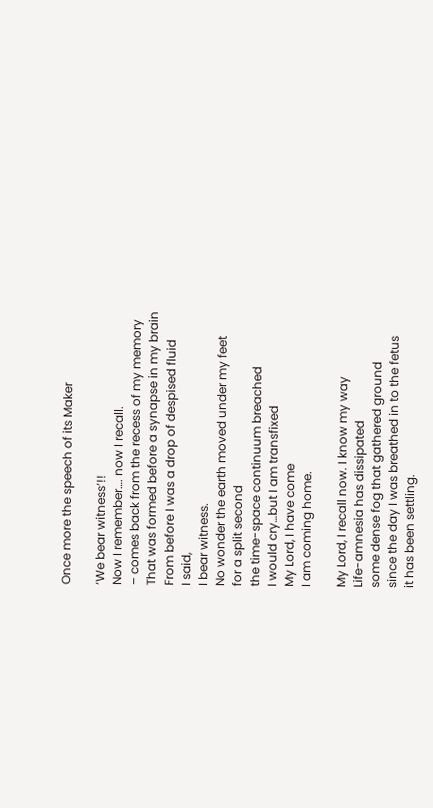Once more the speech of its Maker

‘We bear witness’!!
Now I remember…. now I recall.
– comes back from the recess of my memory
That was formed before a synapse in my brain
From before I was a drop of despised fluid
I said,
I bear witness.
No wonder the earth moved under my feet
for a split second
the time-space continuum breached
I would cry…but I am transfixed
My Lord, I have come
I am coming home.

My Lord, I recall now. I know my way
Life-amnesia has dissipated
some dense fog that gathered ground
since the day I was breathed in to the fetus
it has been settling.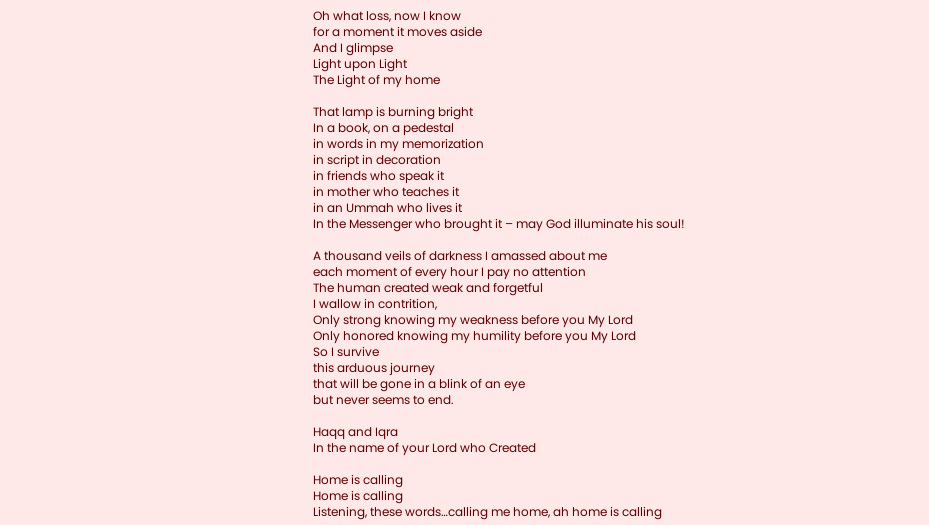Oh what loss, now I know
for a moment it moves aside
And I glimpse
Light upon Light
The Light of my home

That lamp is burning bright
In a book, on a pedestal
in words in my memorization
in script in decoration
in friends who speak it
in mother who teaches it
in an Ummah who lives it
In the Messenger who brought it – may God illuminate his soul!

A thousand veils of darkness I amassed about me
each moment of every hour I pay no attention
The human created weak and forgetful
I wallow in contrition,
Only strong knowing my weakness before you My Lord
Only honored knowing my humility before you My Lord
So I survive
this arduous journey
that will be gone in a blink of an eye
but never seems to end.

Haqq and Iqra
In the name of your Lord who Created

Home is calling
Home is calling
Listening, these words…calling me home, ah home is calling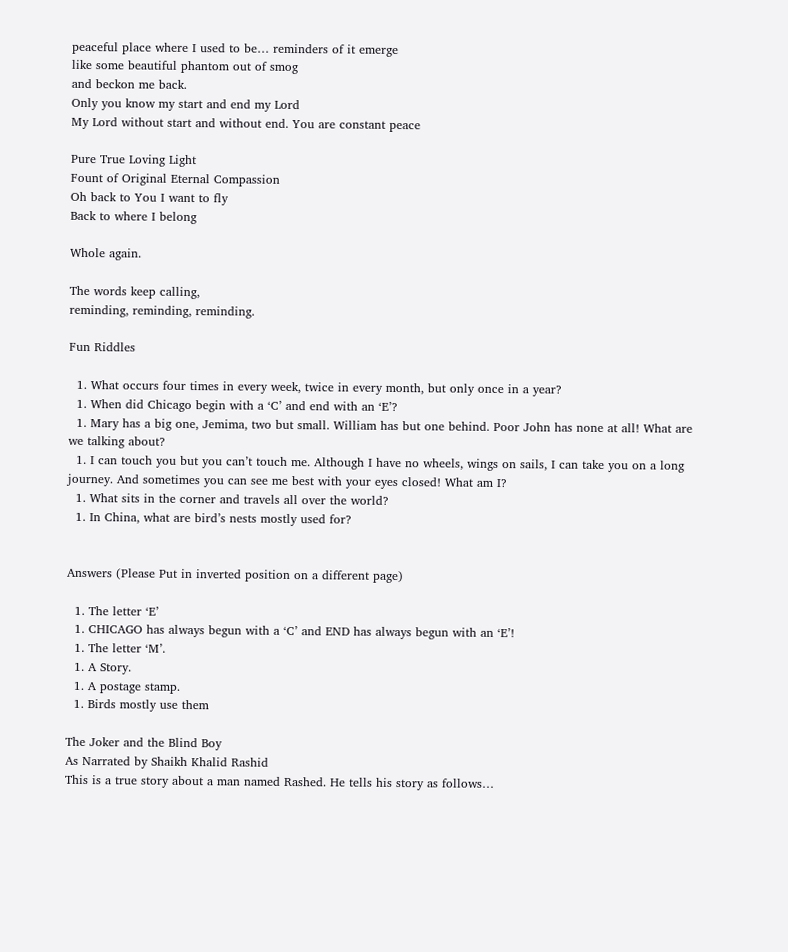peaceful place where I used to be… reminders of it emerge
like some beautiful phantom out of smog
and beckon me back.
Only you know my start and end my Lord
My Lord without start and without end. You are constant peace

Pure True Loving Light
Fount of Original Eternal Compassion
Oh back to You I want to fly
Back to where I belong

Whole again.

The words keep calling,
reminding, reminding, reminding.

Fun Riddles

  1. What occurs four times in every week, twice in every month, but only once in a year?
  1. When did Chicago begin with a ‘C’ and end with an ‘E’?
  1. Mary has a big one, Jemima, two but small. William has but one behind. Poor John has none at all! What are we talking about?
  1. I can touch you but you can’t touch me. Although I have no wheels, wings on sails, I can take you on a long journey. And sometimes you can see me best with your eyes closed! What am I?
  1. What sits in the corner and travels all over the world?
  1. In China, what are bird’s nests mostly used for?


Answers (Please Put in inverted position on a different page)

  1. The letter ‘E’
  1. CHICAGO has always begun with a ‘C’ and END has always begun with an ‘E’!
  1. The letter ‘M’.
  1. A Story.
  1. A postage stamp.
  1. Birds mostly use them

The Joker and the Blind Boy
As Narrated by Shaikh Khalid Rashid
This is a true story about a man named Rashed. He tells his story as follows…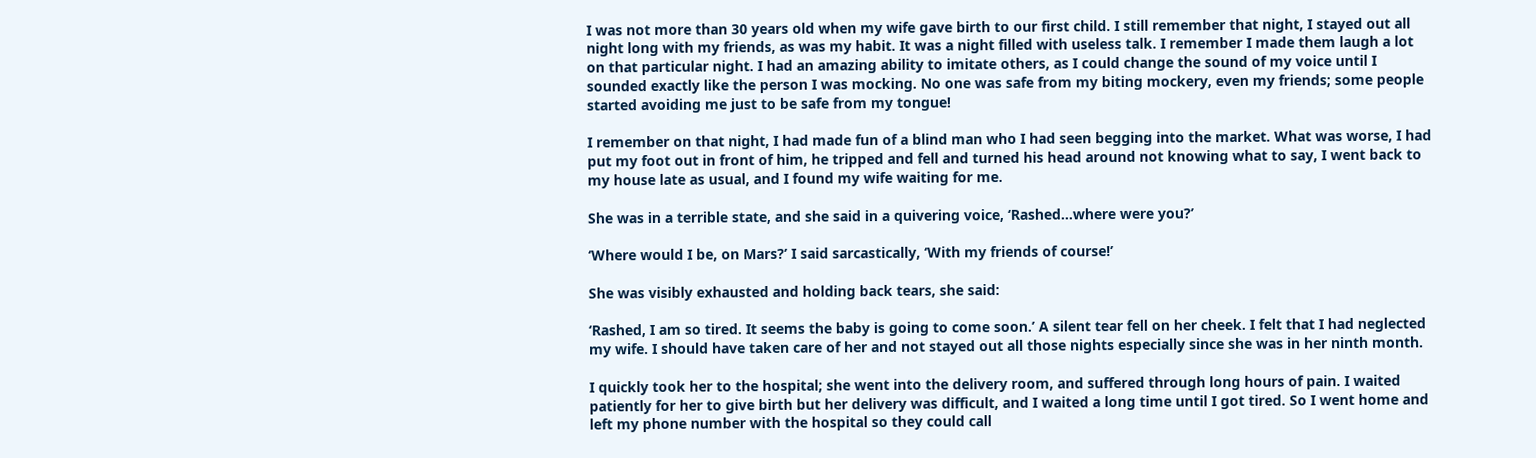I was not more than 30 years old when my wife gave birth to our first child. I still remember that night, I stayed out all night long with my friends, as was my habit. It was a night filled with useless talk. I remember I made them laugh a lot on that particular night. I had an amazing ability to imitate others, as I could change the sound of my voice until I sounded exactly like the person I was mocking. No one was safe from my biting mockery, even my friends; some people started avoiding me just to be safe from my tongue!

I remember on that night, I had made fun of a blind man who I had seen begging into the market. What was worse, I had put my foot out in front of him, he tripped and fell and turned his head around not knowing what to say, I went back to my house late as usual, and I found my wife waiting for me.

She was in a terrible state, and she said in a quivering voice, ‘Rashed…where were you?’

‘Where would I be, on Mars?’ I said sarcastically, ‘With my friends of course!’

She was visibly exhausted and holding back tears, she said:

‘Rashed, I am so tired. It seems the baby is going to come soon.’ A silent tear fell on her cheek. I felt that I had neglected my wife. I should have taken care of her and not stayed out all those nights especially since she was in her ninth month.

I quickly took her to the hospital; she went into the delivery room, and suffered through long hours of pain. I waited patiently for her to give birth but her delivery was difficult, and I waited a long time until I got tired. So I went home and left my phone number with the hospital so they could call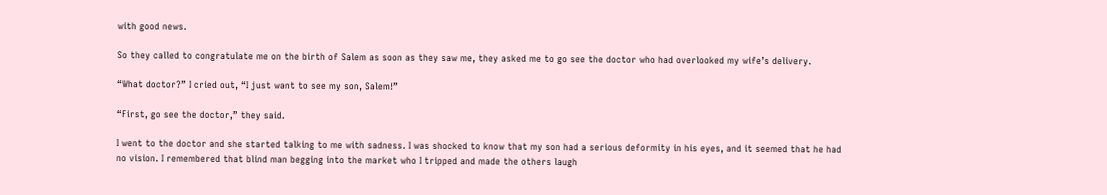with good news.

So they called to congratulate me on the birth of Salem as soon as they saw me, they asked me to go see the doctor who had overlooked my wife’s delivery.

“What doctor?” I cried out, “I just want to see my son, Salem!”

“First, go see the doctor,” they said.

I went to the doctor and she started talking to me with sadness. I was shocked to know that my son had a serious deformity in his eyes, and it seemed that he had no vision. I remembered that blind man begging into the market who I tripped and made the others laugh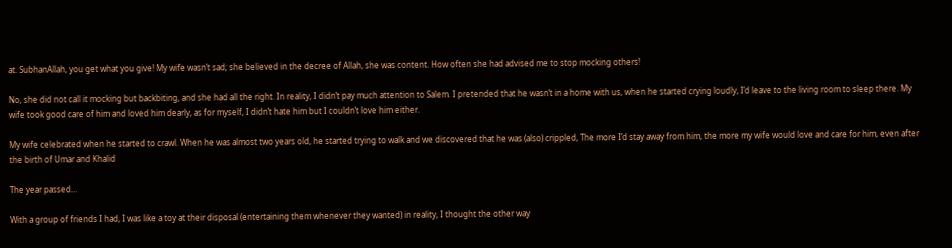at. SubhanAllah, you get what you give! My wife wasn’t sad; she believed in the decree of Allah, she was content. How often she had advised me to stop mocking others!

No, she did not call it mocking but backbiting, and she had all the right. In reality, I didn’t pay much attention to Salem. I pretended that he wasn’t in a home with us, when he started crying loudly, I’d leave to the living room to sleep there. My wife took good care of him and loved him dearly, as for myself, I didn’t hate him but I couldn’t love him either.

My wife celebrated when he started to crawl. When he was almost two years old, he started trying to walk and we discovered that he was (also) crippled, The more I’d stay away from him, the more my wife would love and care for him, even after the birth of Umar and Khalid

The year passed…

With a group of friends I had, I was like a toy at their disposal (entertaining them whenever they wanted) in reality, I thought the other way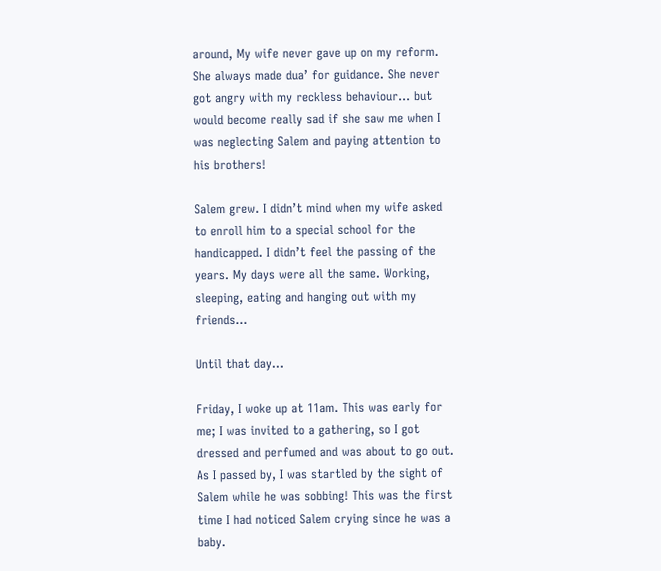around, My wife never gave up on my reform. She always made dua’ for guidance. She never got angry with my reckless behaviour… but would become really sad if she saw me when I was neglecting Salem and paying attention to his brothers!

Salem grew. I didn’t mind when my wife asked to enroll him to a special school for the handicapped. I didn’t feel the passing of the years. My days were all the same. Working, sleeping, eating and hanging out with my friends…

Until that day…

Friday, I woke up at 11am. This was early for me; I was invited to a gathering, so I got dressed and perfumed and was about to go out. As I passed by, I was startled by the sight of Salem while he was sobbing! This was the first time I had noticed Salem crying since he was a baby.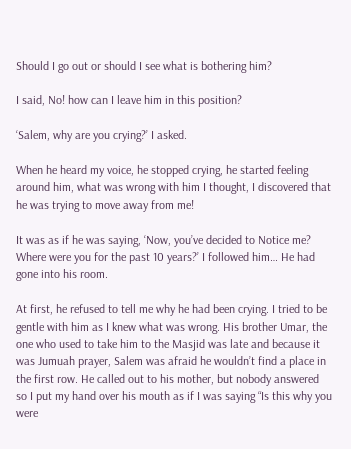Should I go out or should I see what is bothering him?

I said, No! how can I leave him in this position?

‘Salem, why are you crying?’ I asked.

When he heard my voice, he stopped crying, he started feeling around him, what was wrong with him I thought, I discovered that he was trying to move away from me!

It was as if he was saying, ‘Now, you’ve decided to Notice me? Where were you for the past 10 years?’ I followed him… He had gone into his room.

At first, he refused to tell me why he had been crying. I tried to be gentle with him as I knew what was wrong. His brother Umar, the one who used to take him to the Masjid was late and because it was Jumuah prayer, Salem was afraid he wouldn’t find a place in the first row. He called out to his mother, but nobody answered so I put my hand over his mouth as if I was saying “Is this why you were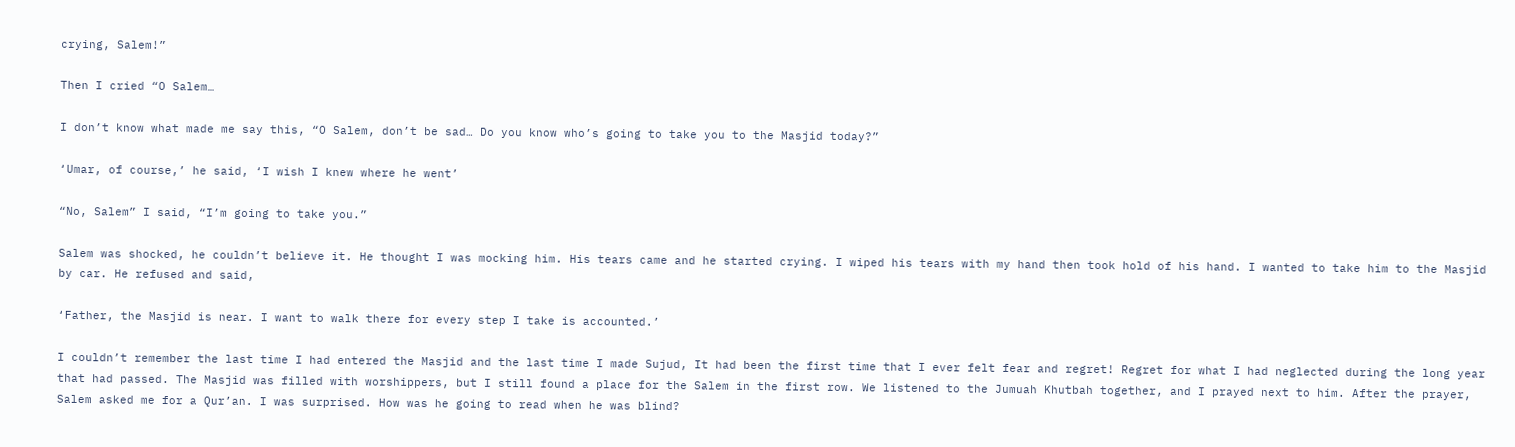crying, Salem!”

Then I cried “O Salem…

I don’t know what made me say this, “O Salem, don’t be sad… Do you know who’s going to take you to the Masjid today?”

‘Umar, of course,’ he said, ‘I wish I knew where he went’

“No, Salem” I said, “I’m going to take you.”

Salem was shocked, he couldn’t believe it. He thought I was mocking him. His tears came and he started crying. I wiped his tears with my hand then took hold of his hand. I wanted to take him to the Masjid by car. He refused and said,

‘Father, the Masjid is near. I want to walk there for every step I take is accounted.’

I couldn’t remember the last time I had entered the Masjid and the last time I made Sujud, It had been the first time that I ever felt fear and regret! Regret for what I had neglected during the long year that had passed. The Masjid was filled with worshippers, but I still found a place for the Salem in the first row. We listened to the Jumuah Khutbah together, and I prayed next to him. After the prayer, Salem asked me for a Qur’an. I was surprised. How was he going to read when he was blind?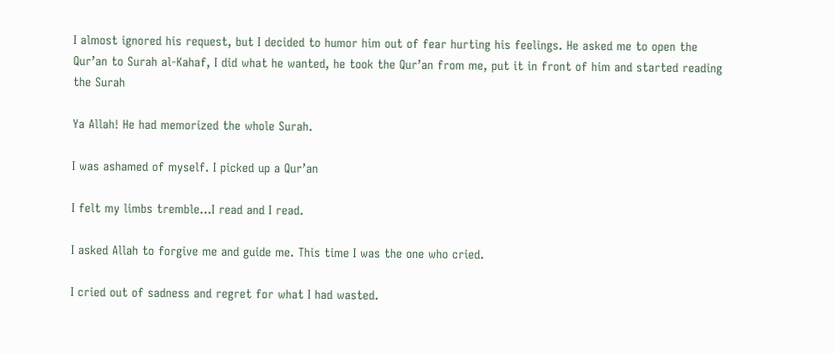I almost ignored his request, but I decided to humor him out of fear hurting his feelings. He asked me to open the Qur’an to Surah al-Kahaf, I did what he wanted, he took the Qur’an from me, put it in front of him and started reading the Surah

Ya Allah! He had memorized the whole Surah.

I was ashamed of myself. I picked up a Qur’an

I felt my limbs tremble…I read and I read.

I asked Allah to forgive me and guide me. This time I was the one who cried.

I cried out of sadness and regret for what I had wasted.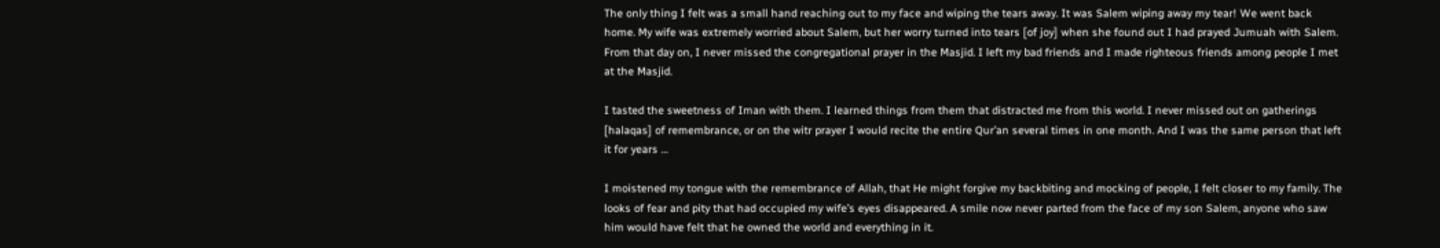The only thing I felt was a small hand reaching out to my face and wiping the tears away. It was Salem wiping away my tear! We went back home. My wife was extremely worried about Salem, but her worry turned into tears [of joy] when she found out I had prayed Jumuah with Salem. From that day on, I never missed the congregational prayer in the Masjid. I left my bad friends and I made righteous friends among people I met at the Masjid.

I tasted the sweetness of Iman with them. I learned things from them that distracted me from this world. I never missed out on gatherings [halaqas] of remembrance, or on the witr prayer I would recite the entire Qur’an several times in one month. And I was the same person that left it for years …

I moistened my tongue with the remembrance of Allah, that He might forgive my backbiting and mocking of people, I felt closer to my family. The looks of fear and pity that had occupied my wife’s eyes disappeared. A smile now never parted from the face of my son Salem, anyone who saw him would have felt that he owned the world and everything in it.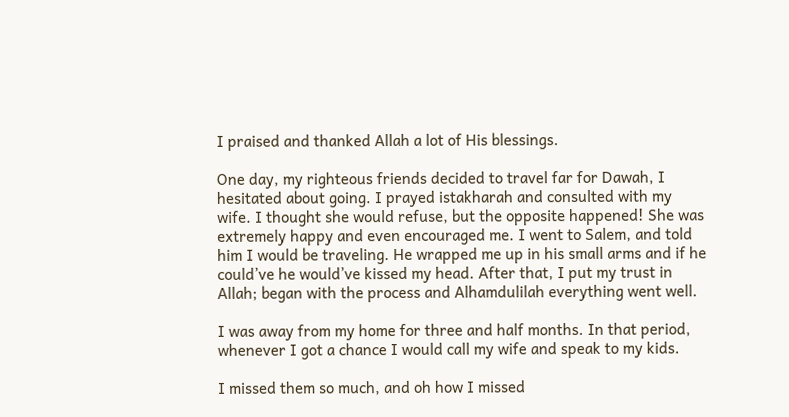I praised and thanked Allah a lot of His blessings.

One day, my righteous friends decided to travel far for Dawah, I hesitated about going. I prayed istakharah and consulted with my wife. I thought she would refuse, but the opposite happened! She was extremely happy and even encouraged me. I went to Salem, and told him I would be traveling. He wrapped me up in his small arms and if he could’ve he would’ve kissed my head. After that, I put my trust in Allah; began with the process and Alhamdulilah everything went well.

I was away from my home for three and half months. In that period, whenever I got a chance I would call my wife and speak to my kids.

I missed them so much, and oh how I missed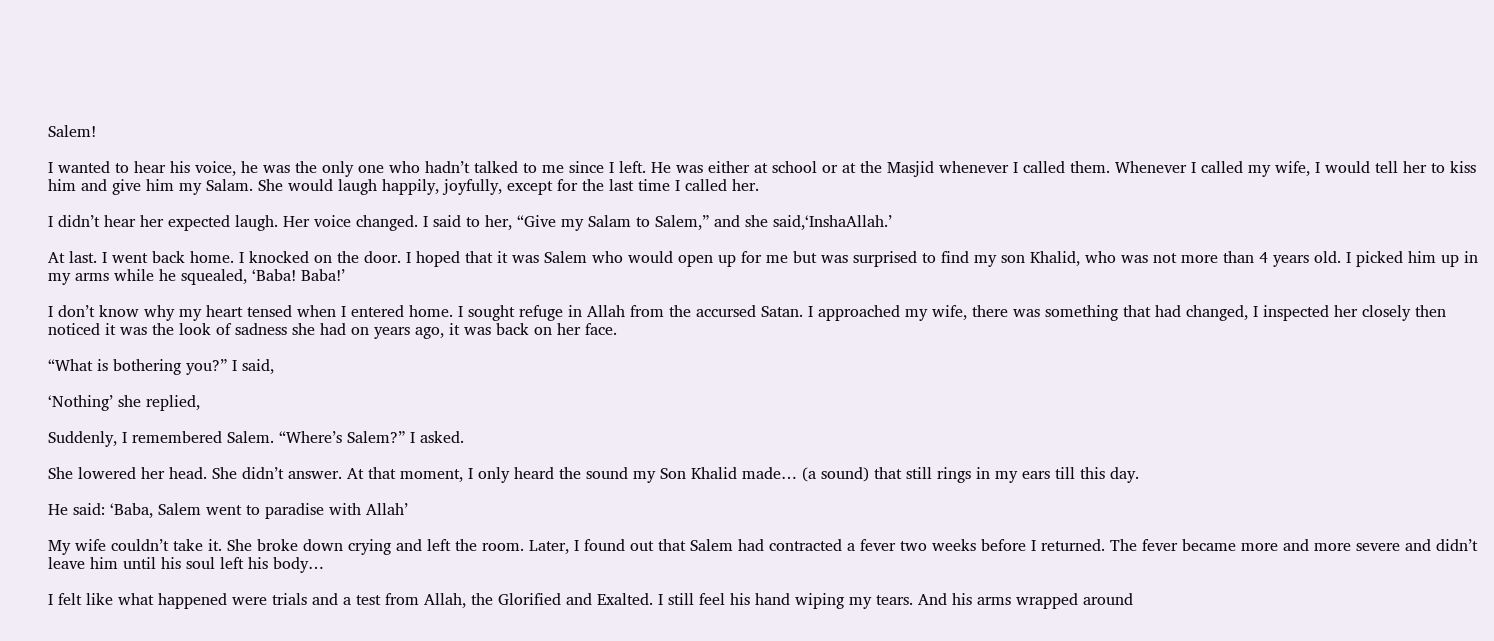Salem!

I wanted to hear his voice, he was the only one who hadn’t talked to me since I left. He was either at school or at the Masjid whenever I called them. Whenever I called my wife, I would tell her to kiss him and give him my Salam. She would laugh happily, joyfully, except for the last time I called her.

I didn’t hear her expected laugh. Her voice changed. I said to her, “Give my Salam to Salem,” and she said,‘InshaAllah.’

At last. I went back home. I knocked on the door. I hoped that it was Salem who would open up for me but was surprised to find my son Khalid, who was not more than 4 years old. I picked him up in my arms while he squealed, ‘Baba! Baba!’

I don’t know why my heart tensed when I entered home. I sought refuge in Allah from the accursed Satan. I approached my wife, there was something that had changed, I inspected her closely then noticed it was the look of sadness she had on years ago, it was back on her face.

“What is bothering you?” I said,

‘Nothing’ she replied,

Suddenly, I remembered Salem. “Where’s Salem?” I asked.

She lowered her head. She didn’t answer. At that moment, I only heard the sound my Son Khalid made… (a sound) that still rings in my ears till this day.

He said: ‘Baba, Salem went to paradise with Allah’

My wife couldn’t take it. She broke down crying and left the room. Later, I found out that Salem had contracted a fever two weeks before I returned. The fever became more and more severe and didn’t leave him until his soul left his body…

I felt like what happened were trials and a test from Allah, the Glorified and Exalted. I still feel his hand wiping my tears. And his arms wrapped around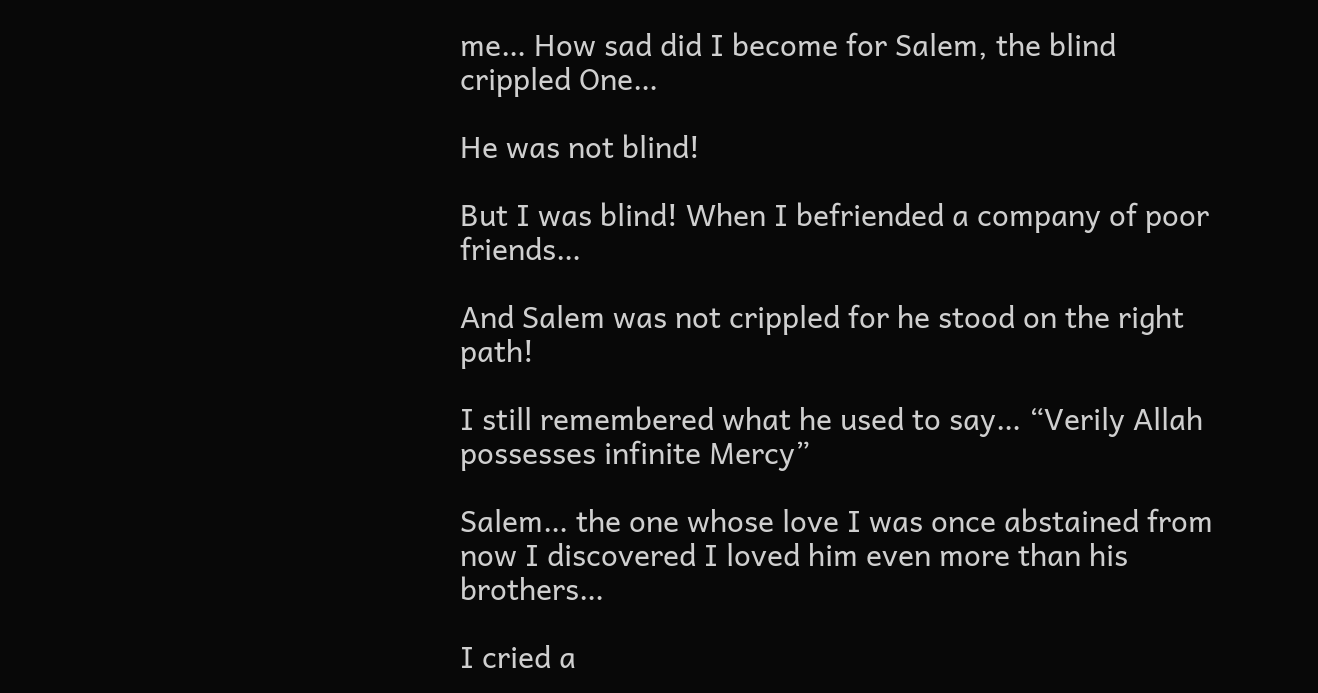me… How sad did I become for Salem, the blind crippled One…

He was not blind!

But I was blind! When I befriended a company of poor friends…

And Salem was not crippled for he stood on the right path!

I still remembered what he used to say… “Verily Allah possesses infinite Mercy”

Salem… the one whose love I was once abstained from now I discovered I loved him even more than his brothers…

I cried a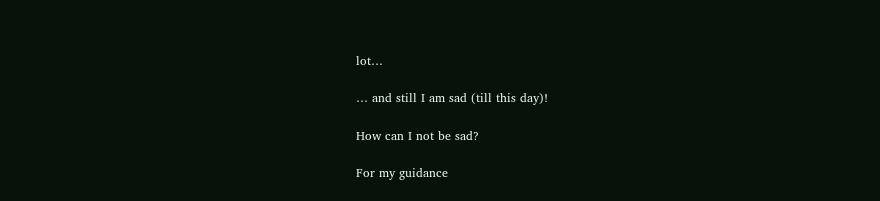lot…

… and still I am sad (till this day)!

How can I not be sad?

For my guidance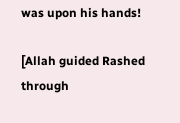was upon his hands!

[Allah guided Rashed through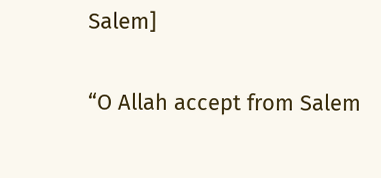Salem]

“O Allah accept from Salem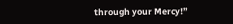through your Mercy!”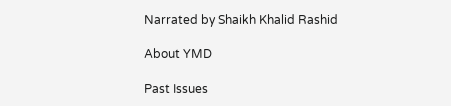Narrated by Shaikh Khalid Rashid

About YMD

Past Issues